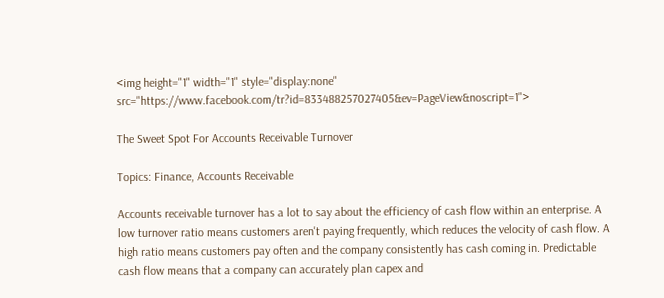<img height="1" width="1" style="display:none" src="https://www.facebook.com/tr?id=833488257027405&ev=PageView&noscript=1">

The Sweet Spot For Accounts Receivable Turnover

Topics: Finance, Accounts Receivable

Accounts receivable turnover has a lot to say about the efficiency of cash flow within an enterprise. A low turnover ratio means customers aren't paying frequently, which reduces the velocity of cash flow. A high ratio means customers pay often and the company consistently has cash coming in. Predictable cash flow means that a company can accurately plan capex and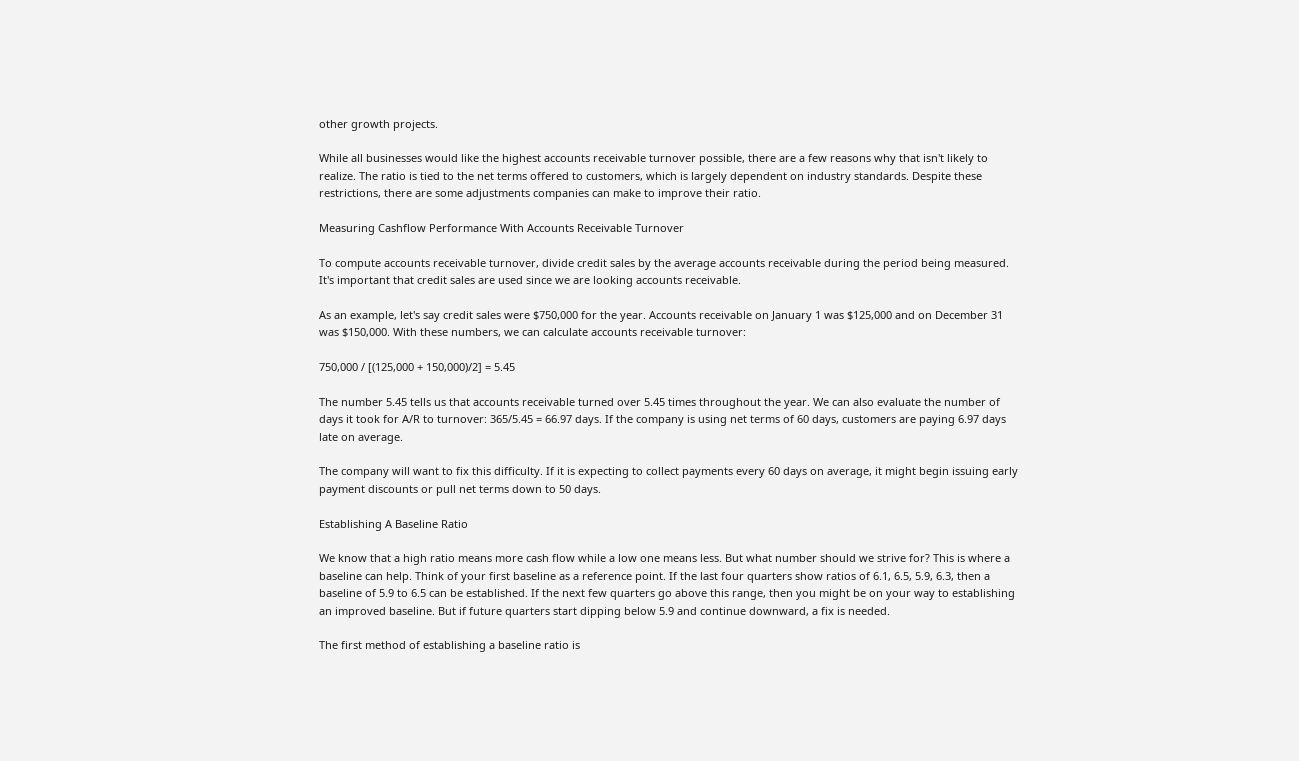other growth projects.

While all businesses would like the highest accounts receivable turnover possible, there are a few reasons why that isn't likely to realize. The ratio is tied to the net terms offered to customers, which is largely dependent on industry standards. Despite these restrictions, there are some adjustments companies can make to improve their ratio.

Measuring Cashflow Performance With Accounts Receivable Turnover

To compute accounts receivable turnover, divide credit sales by the average accounts receivable during the period being measured. It's important that credit sales are used since we are looking accounts receivable.

As an example, let's say credit sales were $750,000 for the year. Accounts receivable on January 1 was $125,000 and on December 31 was $150,000. With these numbers, we can calculate accounts receivable turnover:

750,000 / [(125,000 + 150,000)/2] = 5.45

The number 5.45 tells us that accounts receivable turned over 5.45 times throughout the year. We can also evaluate the number of days it took for A/R to turnover: 365/5.45 = 66.97 days. If the company is using net terms of 60 days, customers are paying 6.97 days late on average.

The company will want to fix this difficulty. If it is expecting to collect payments every 60 days on average, it might begin issuing early payment discounts or pull net terms down to 50 days.

Establishing A Baseline Ratio

We know that a high ratio means more cash flow while a low one means less. But what number should we strive for? This is where a baseline can help. Think of your first baseline as a reference point. If the last four quarters show ratios of 6.1, 6.5, 5.9, 6.3, then a baseline of 5.9 to 6.5 can be established. If the next few quarters go above this range, then you might be on your way to establishing an improved baseline. But if future quarters start dipping below 5.9 and continue downward, a fix is needed.

The first method of establishing a baseline ratio is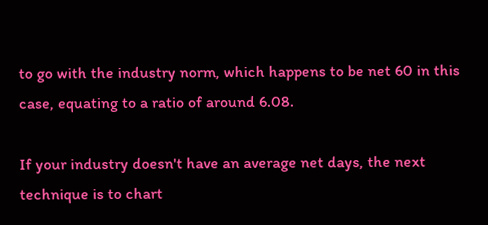to go with the industry norm, which happens to be net 60 in this case, equating to a ratio of around 6.08.

If your industry doesn't have an average net days, the next technique is to chart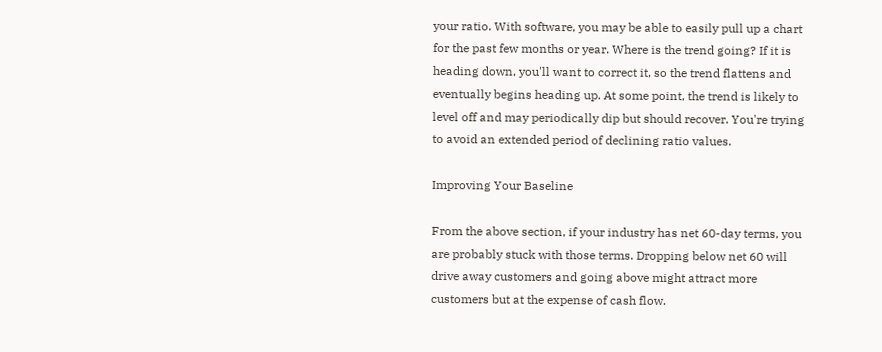your ratio. With software, you may be able to easily pull up a chart for the past few months or year. Where is the trend going? If it is heading down, you'll want to correct it, so the trend flattens and eventually begins heading up. At some point, the trend is likely to level off and may periodically dip but should recover. You're trying to avoid an extended period of declining ratio values.

Improving Your Baseline

From the above section, if your industry has net 60-day terms, you are probably stuck with those terms. Dropping below net 60 will drive away customers and going above might attract more customers but at the expense of cash flow.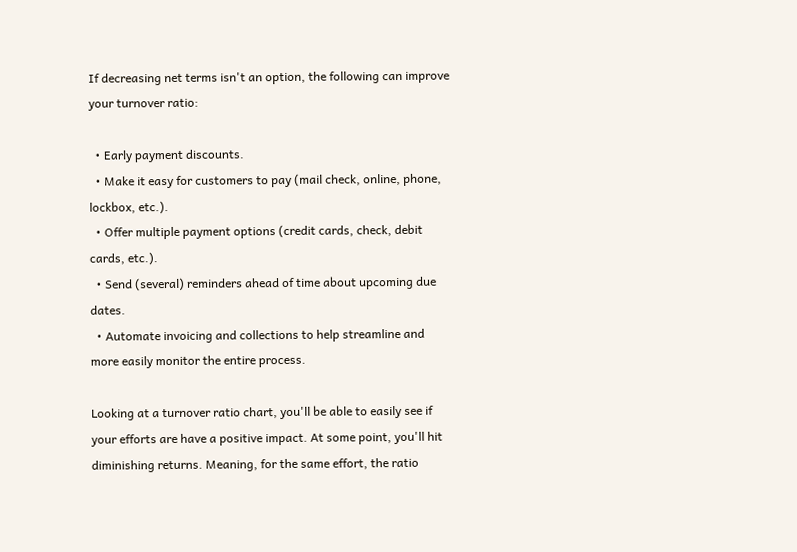If decreasing net terms isn't an option, the following can improve your turnover ratio:

  • Early payment discounts.
  • Make it easy for customers to pay (mail check, online, phone, lockbox, etc.).
  • Offer multiple payment options (credit cards, check, debit cards, etc.).
  • Send (several) reminders ahead of time about upcoming due dates.
  • Automate invoicing and collections to help streamline and more easily monitor the entire process.

Looking at a turnover ratio chart, you'll be able to easily see if your efforts are have a positive impact. At some point, you'll hit diminishing returns. Meaning, for the same effort, the ratio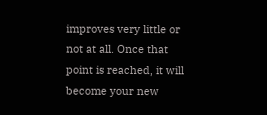improves very little or not at all. Once that point is reached, it will become your new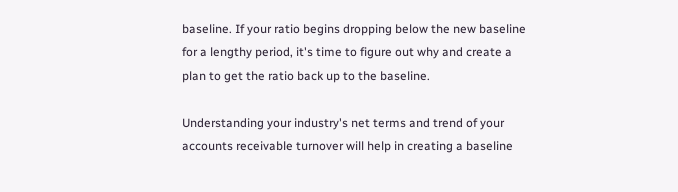baseline. If your ratio begins dropping below the new baseline for a lengthy period, it's time to figure out why and create a plan to get the ratio back up to the baseline.

Understanding your industry's net terms and trend of your accounts receivable turnover will help in creating a baseline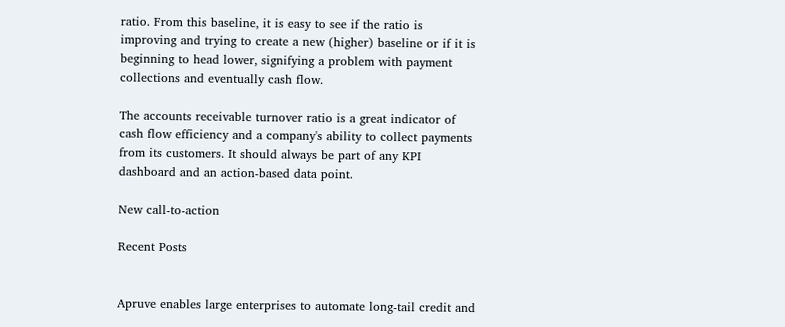ratio. From this baseline, it is easy to see if the ratio is improving and trying to create a new (higher) baseline or if it is beginning to head lower, signifying a problem with payment collections and eventually cash flow.

The accounts receivable turnover ratio is a great indicator of cash flow efficiency and a company's ability to collect payments from its customers. It should always be part of any KPI dashboard and an action-based data point.

New call-to-action

Recent Posts


Apruve enables large enterprises to automate long-tail credit and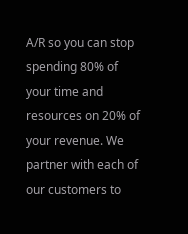A/R so you can stop spending 80% of your time and resources on 20% of your revenue. We partner with each of our customers to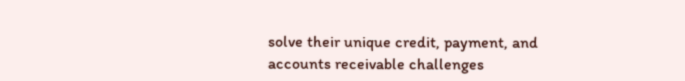solve their unique credit, payment, and accounts receivable challenges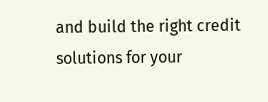and build the right credit solutions for your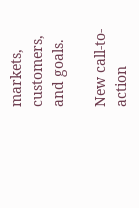markets, customers, and goals.

New call-to-action